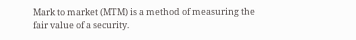Mark to market (MTM) is a method of measuring the fair value of a security.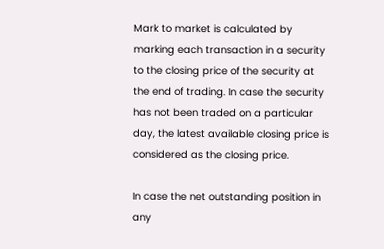Mark to market is calculated by marking each transaction in a security to the closing price of the security at the end of trading. In case the security has not been traded on a particular day, the latest available closing price is considered as the closing price.

In case the net outstanding position in any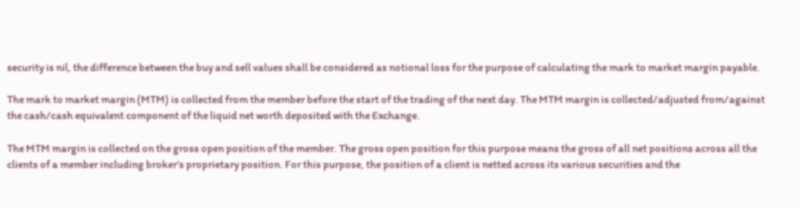security is nil, the difference between the buy and sell values shall be considered as notional loss for the purpose of calculating the mark to market margin payable.

The mark to market margin (MTM) is collected from the member before the start of the trading of the next day. The MTM margin is collected/adjusted from/against the cash/cash equivalent component of the liquid net worth deposited with the Exchange.

The MTM margin is collected on the gross open position of the member. The gross open position for this purpose means the gross of all net positions across all the clients of a member including broker’s proprietary position. For this purpose, the position of a client is netted across its various securities and the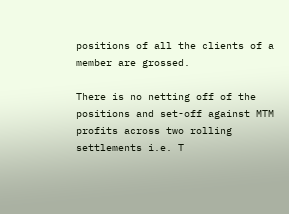positions of all the clients of a member are grossed.

There is no netting off of the positions and set-off against MTM profits across two rolling settlements i.e. T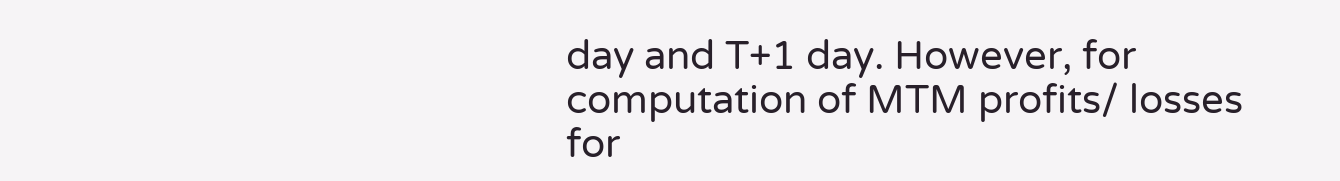day and T+1 day. However, for computation of MTM profits/ losses for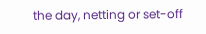the day, netting or set-off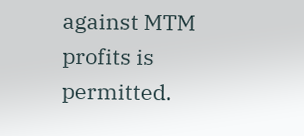against MTM profits is permitted.